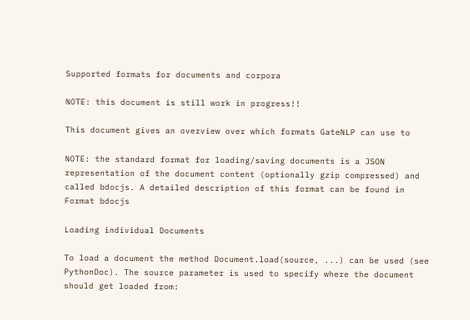Supported formats for documents and corpora

NOTE: this document is still work in progress!!

This document gives an overview over which formats GateNLP can use to

NOTE: the standard format for loading/saving documents is a JSON representation of the document content (optionally gzip compressed) and called bdocjs. A detailed description of this format can be found in Format bdocjs

Loading individual Documents

To load a document the method Document.load(source, ...) can be used (see PythonDoc). The source parameter is used to specify where the document should get loaded from: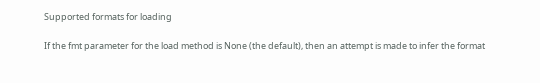Supported formats for loading

If the fmt parameter for the load method is None (the default), then an attempt is made to infer the format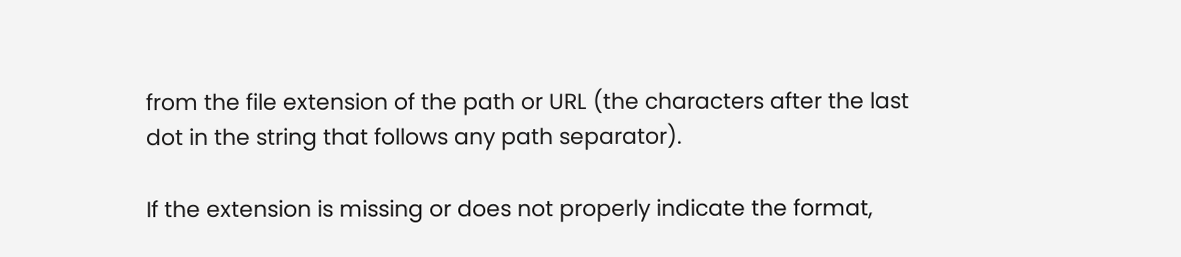from the file extension of the path or URL (the characters after the last dot in the string that follows any path separator).

If the extension is missing or does not properly indicate the format,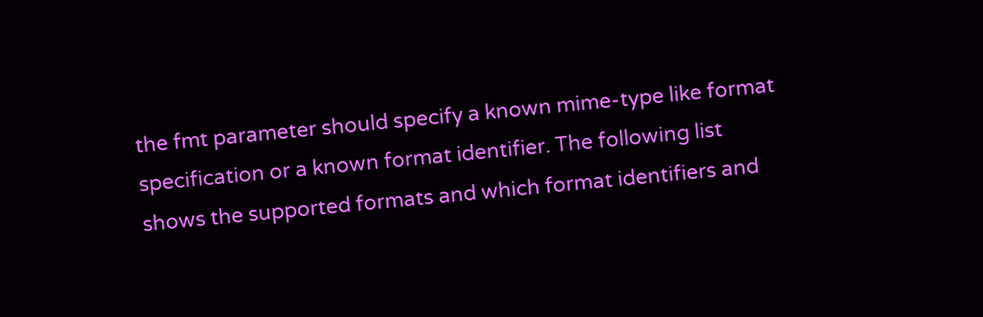the fmt parameter should specify a known mime-type like format specification or a known format identifier. The following list shows the supported formats and which format identifiers and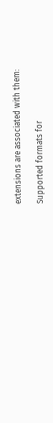extensions are associated with them:

Supported formats for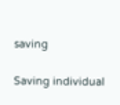saving

Saving individual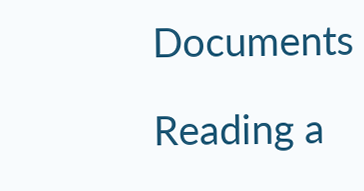Documents

Reading a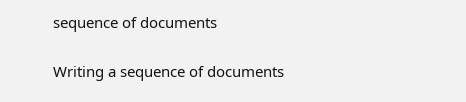sequence of documents

Writing a sequence of documents